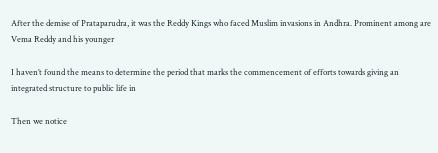After the demise of Prataparudra, it was the Reddy Kings who faced Muslim invasions in Andhra. Prominent among are Vema Reddy and his younger

I haven’t found the means to determine the period that marks the commencement of efforts towards giving an integrated structure to public life in

Then we notice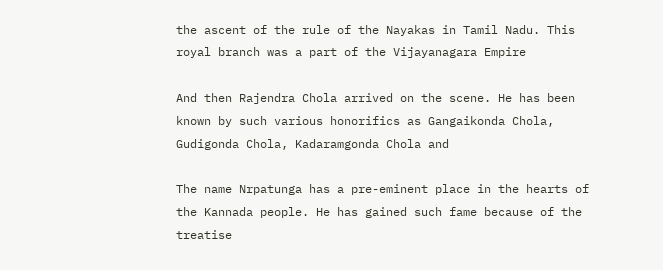the ascent of the rule of the Nayakas in Tamil Nadu. This royal branch was a part of the Vijayanagara Empire

And then Rajendra Chola arrived on the scene. He has been known by such various honorifics as Gangaikonda Chola, Gudigonda Chola, Kadaramgonda Chola and

The name Nrpatunga has a pre-eminent place in the hearts of the Kannada people. He has gained such fame because of the treatise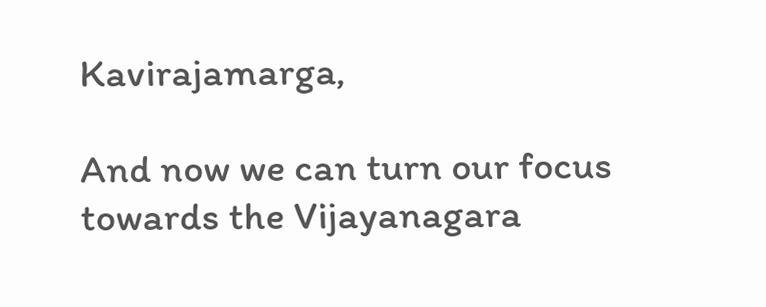Kavirajamarga,

And now we can turn our focus towards the Vijayanagara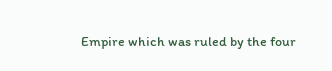Empire which was ruled by the four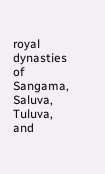royal dynasties of Sangama, Saluva, Tuluva, and